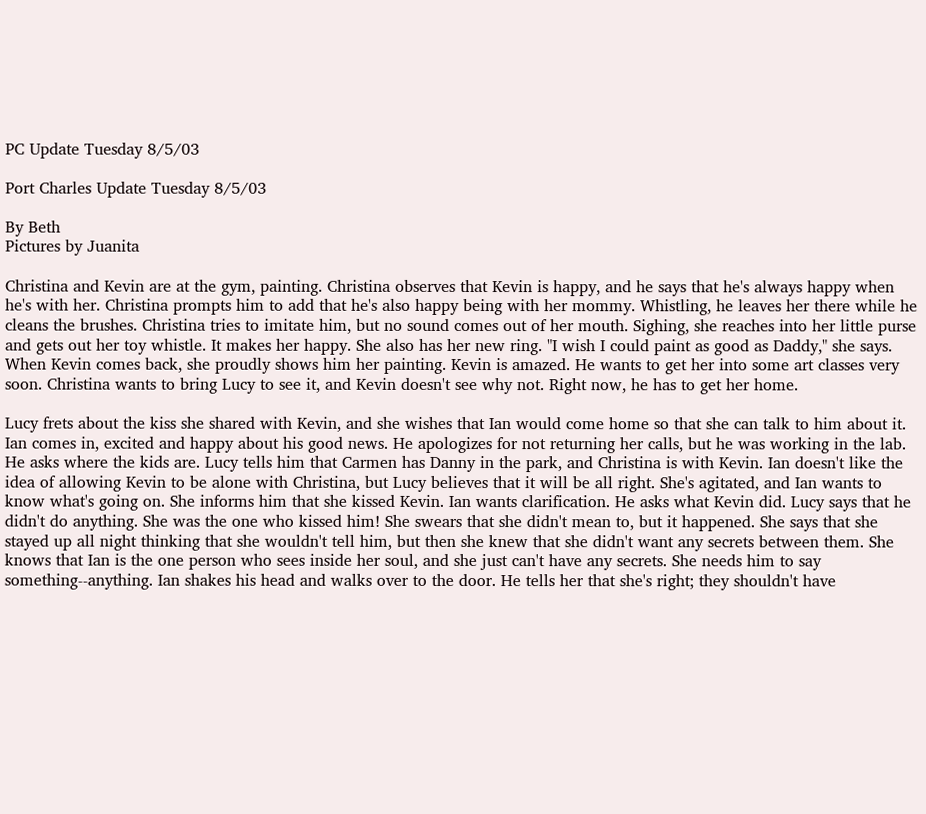PC Update Tuesday 8/5/03

Port Charles Update Tuesday 8/5/03

By Beth
Pictures by Juanita

Christina and Kevin are at the gym, painting. Christina observes that Kevin is happy, and he says that he's always happy when he's with her. Christina prompts him to add that he's also happy being with her mommy. Whistling, he leaves her there while he cleans the brushes. Christina tries to imitate him, but no sound comes out of her mouth. Sighing, she reaches into her little purse and gets out her toy whistle. It makes her happy. She also has her new ring. "I wish I could paint as good as Daddy," she says. When Kevin comes back, she proudly shows him her painting. Kevin is amazed. He wants to get her into some art classes very soon. Christina wants to bring Lucy to see it, and Kevin doesn't see why not. Right now, he has to get her home.

Lucy frets about the kiss she shared with Kevin, and she wishes that Ian would come home so that she can talk to him about it. Ian comes in, excited and happy about his good news. He apologizes for not returning her calls, but he was working in the lab. He asks where the kids are. Lucy tells him that Carmen has Danny in the park, and Christina is with Kevin. Ian doesn't like the idea of allowing Kevin to be alone with Christina, but Lucy believes that it will be all right. She's agitated, and Ian wants to know what's going on. She informs him that she kissed Kevin. Ian wants clarification. He asks what Kevin did. Lucy says that he didn't do anything. She was the one who kissed him! She swears that she didn't mean to, but it happened. She says that she stayed up all night thinking that she wouldn't tell him, but then she knew that she didn't want any secrets between them. She knows that Ian is the one person who sees inside her soul, and she just can't have any secrets. She needs him to say something--anything. Ian shakes his head and walks over to the door. He tells her that she's right; they shouldn't have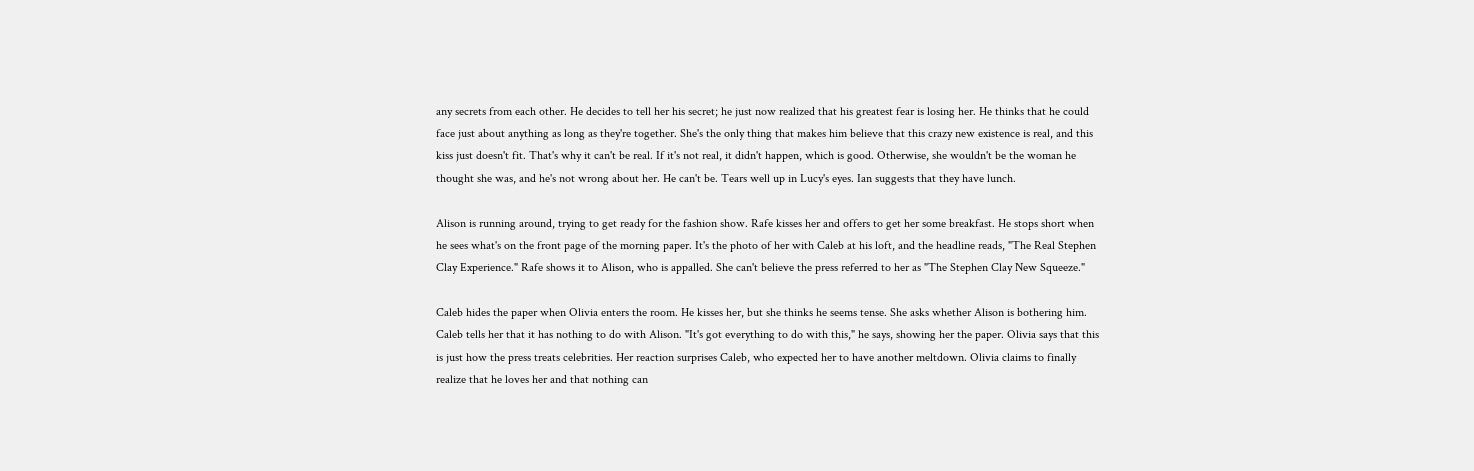any secrets from each other. He decides to tell her his secret; he just now realized that his greatest fear is losing her. He thinks that he could face just about anything as long as they're together. She's the only thing that makes him believe that this crazy new existence is real, and this kiss just doesn't fit. That's why it can't be real. If it's not real, it didn't happen, which is good. Otherwise, she wouldn't be the woman he thought she was, and he's not wrong about her. He can't be. Tears well up in Lucy's eyes. Ian suggests that they have lunch.

Alison is running around, trying to get ready for the fashion show. Rafe kisses her and offers to get her some breakfast. He stops short when he sees what's on the front page of the morning paper. It's the photo of her with Caleb at his loft, and the headline reads, "The Real Stephen Clay Experience." Rafe shows it to Alison, who is appalled. She can't believe the press referred to her as "The Stephen Clay New Squeeze."

Caleb hides the paper when Olivia enters the room. He kisses her, but she thinks he seems tense. She asks whether Alison is bothering him. Caleb tells her that it has nothing to do with Alison. "It's got everything to do with this," he says, showing her the paper. Olivia says that this is just how the press treats celebrities. Her reaction surprises Caleb, who expected her to have another meltdown. Olivia claims to finally realize that he loves her and that nothing can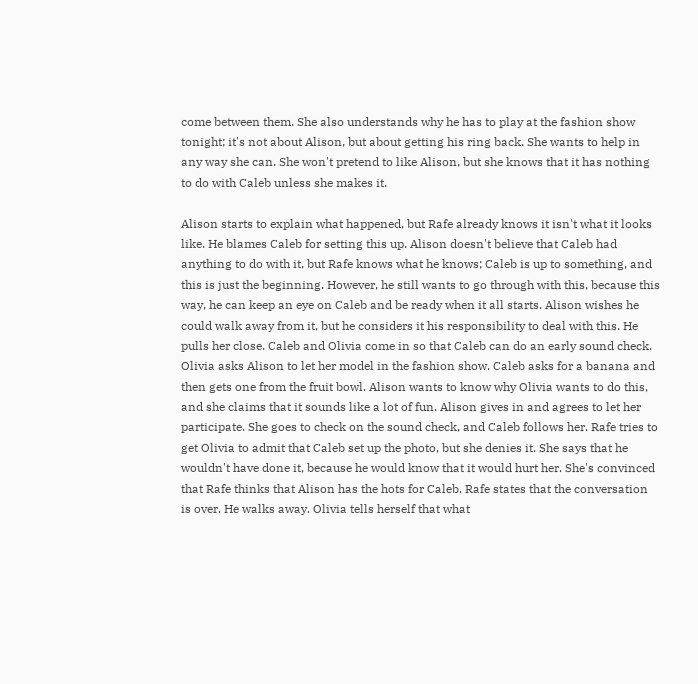come between them. She also understands why he has to play at the fashion show tonight; it's not about Alison, but about getting his ring back. She wants to help in any way she can. She won't pretend to like Alison, but she knows that it has nothing to do with Caleb unless she makes it.

Alison starts to explain what happened, but Rafe already knows it isn't what it looks like. He blames Caleb for setting this up. Alison doesn't believe that Caleb had anything to do with it, but Rafe knows what he knows; Caleb is up to something, and this is just the beginning. However, he still wants to go through with this, because this way, he can keep an eye on Caleb and be ready when it all starts. Alison wishes he could walk away from it, but he considers it his responsibility to deal with this. He pulls her close. Caleb and Olivia come in so that Caleb can do an early sound check. Olivia asks Alison to let her model in the fashion show. Caleb asks for a banana and then gets one from the fruit bowl. Alison wants to know why Olivia wants to do this, and she claims that it sounds like a lot of fun. Alison gives in and agrees to let her participate. She goes to check on the sound check, and Caleb follows her. Rafe tries to get Olivia to admit that Caleb set up the photo, but she denies it. She says that he wouldn't have done it, because he would know that it would hurt her. She's convinced that Rafe thinks that Alison has the hots for Caleb. Rafe states that the conversation is over. He walks away. Olivia tells herself that what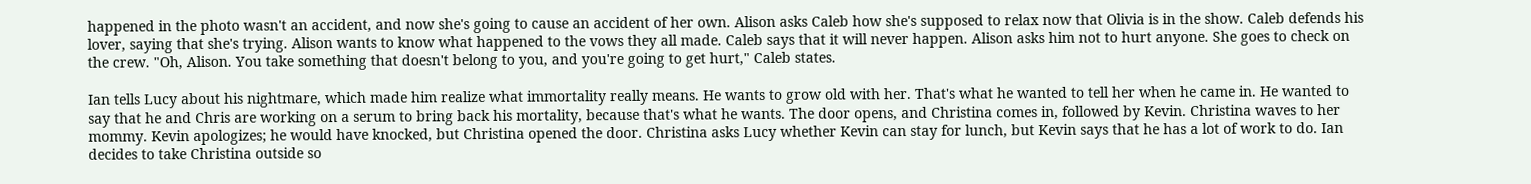happened in the photo wasn't an accident, and now she's going to cause an accident of her own. Alison asks Caleb how she's supposed to relax now that Olivia is in the show. Caleb defends his lover, saying that she's trying. Alison wants to know what happened to the vows they all made. Caleb says that it will never happen. Alison asks him not to hurt anyone. She goes to check on the crew. "Oh, Alison. You take something that doesn't belong to you, and you're going to get hurt," Caleb states.

Ian tells Lucy about his nightmare, which made him realize what immortality really means. He wants to grow old with her. That's what he wanted to tell her when he came in. He wanted to say that he and Chris are working on a serum to bring back his mortality, because that's what he wants. The door opens, and Christina comes in, followed by Kevin. Christina waves to her mommy. Kevin apologizes; he would have knocked, but Christina opened the door. Christina asks Lucy whether Kevin can stay for lunch, but Kevin says that he has a lot of work to do. Ian decides to take Christina outside so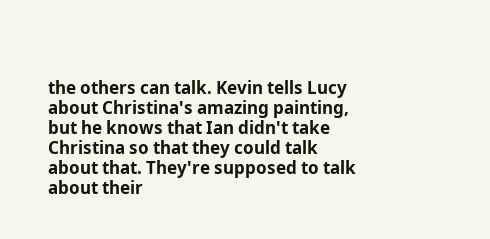the others can talk. Kevin tells Lucy about Christina's amazing painting, but he knows that Ian didn't take Christina so that they could talk about that. They're supposed to talk about their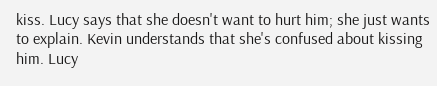kiss. Lucy says that she doesn't want to hurt him; she just wants to explain. Kevin understands that she's confused about kissing him. Lucy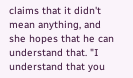claims that it didn't mean anything, and she hopes that he can understand that. "I understand that you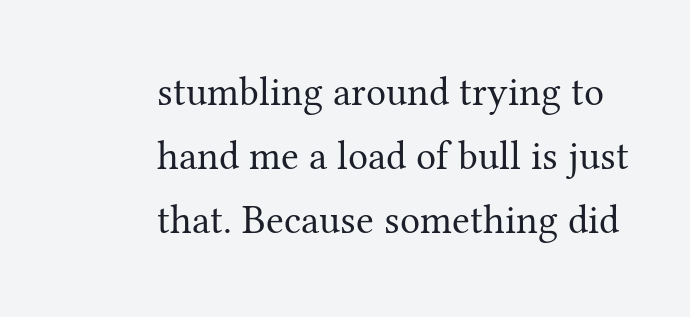stumbling around trying to hand me a load of bull is just that. Because something did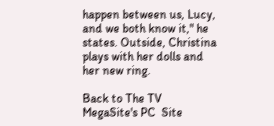happen between us, Lucy, and we both know it," he states. Outside, Christina plays with her dolls and her new ring.

Back to The TV MegaSite's PC  Site